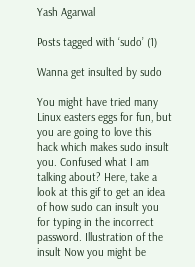Yash Agarwal

Posts tagged with ‘sudo’ (1)

Wanna get insulted by sudo

You might have tried many Linux easters eggs for fun, but you are going to love this hack which makes sudo insult you. Confused what I am talking about? Here, take a look at this gif to get an idea of how sudo can insult you for typing in the incorrect password. Illustration of the insult Now you might be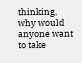thinking, why would anyone want to take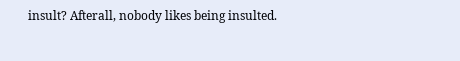insult? Afterall, nobody likes being insulted.